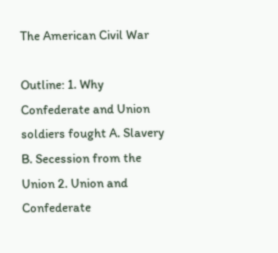The American Civil War

Outline: 1. Why Confederate and Union soldiers fought A. Slavery B. Secession from the Union 2. Union and Confederate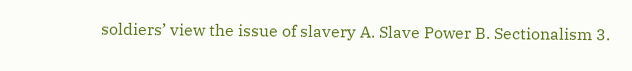soldiers’ view the issue of slavery A. Slave Power B. Sectionalism 3.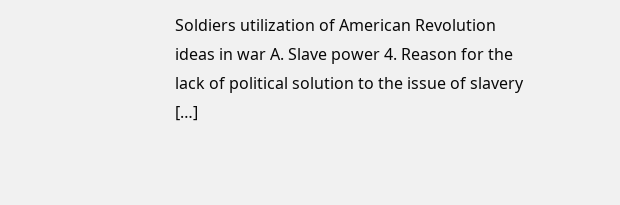Soldiers utilization of American Revolution ideas in war A. Slave power 4. Reason for the lack of political solution to the issue of slavery […]